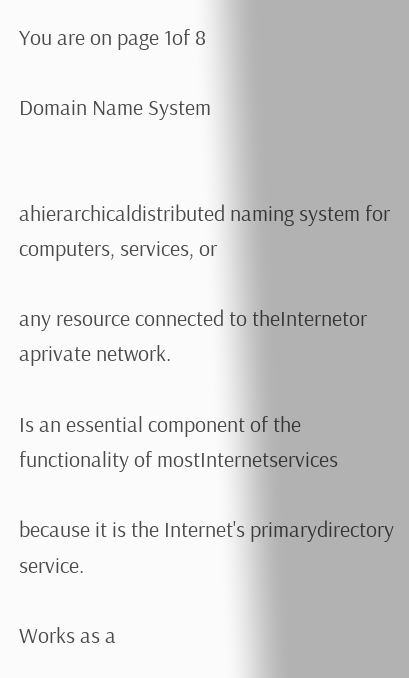You are on page 1of 8

Domain Name System


ahierarchicaldistributed naming system for computers, services, or

any resource connected to theInternetor aprivate network.

Is an essential component of the functionality of mostInternetservices

because it is the Internet's primarydirectory service.

Works as a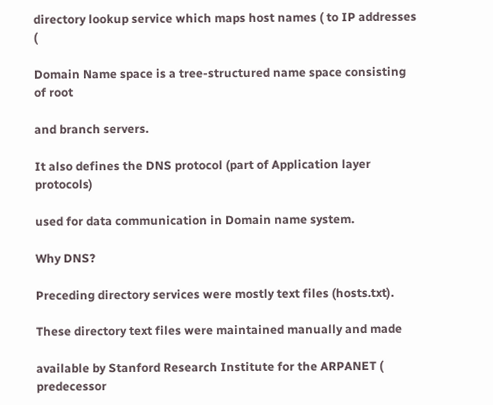directory lookup service which maps host names ( to IP addresses (

Domain Name space is a tree-structured name space consisting of root

and branch servers.

It also defines the DNS protocol (part of Application layer protocols)

used for data communication in Domain name system.

Why DNS?

Preceding directory services were mostly text files (hosts.txt).

These directory text files were maintained manually and made

available by Stanford Research Institute for the ARPANET ( predecessor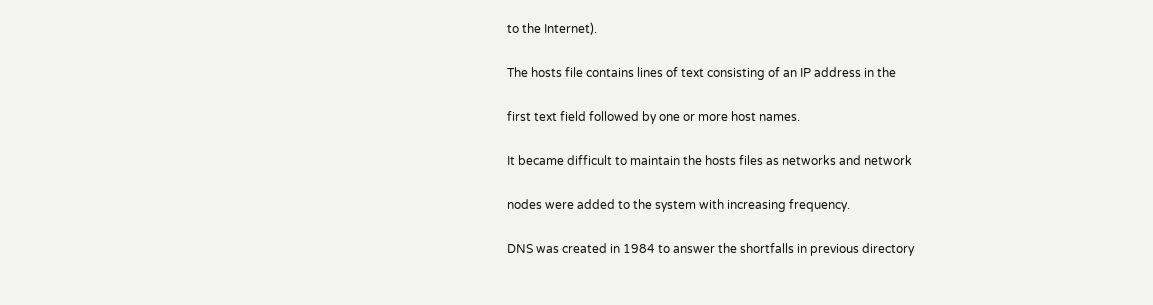to the Internet).

The hosts file contains lines of text consisting of an IP address in the

first text field followed by one or more host names.

It became difficult to maintain the hosts files as networks and network

nodes were added to the system with increasing frequency.

DNS was created in 1984 to answer the shortfalls in previous directory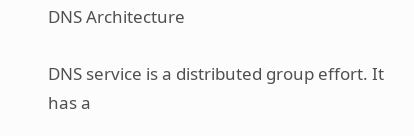DNS Architecture

DNS service is a distributed group effort. It has a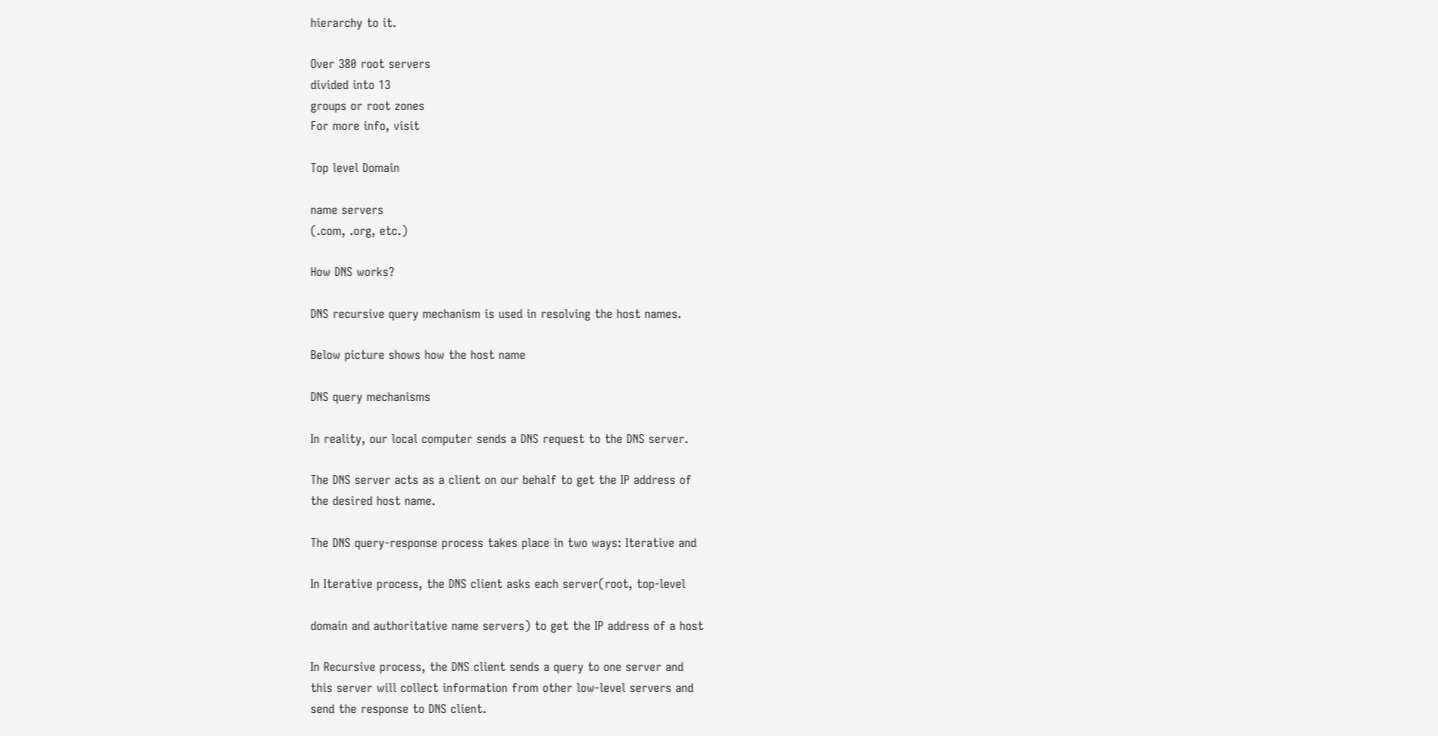hierarchy to it.

Over 380 root servers
divided into 13
groups or root zones
For more info, visit

Top level Domain

name servers
(.com, .org, etc.)

How DNS works?

DNS recursive query mechanism is used in resolving the host names.

Below picture shows how the host name

DNS query mechanisms

In reality, our local computer sends a DNS request to the DNS server.

The DNS server acts as a client on our behalf to get the IP address of
the desired host name.

The DNS query-response process takes place in two ways: Iterative and

In Iterative process, the DNS client asks each server(root, top-level

domain and authoritative name servers) to get the IP address of a host

In Recursive process, the DNS client sends a query to one server and
this server will collect information from other low-level servers and
send the response to DNS client.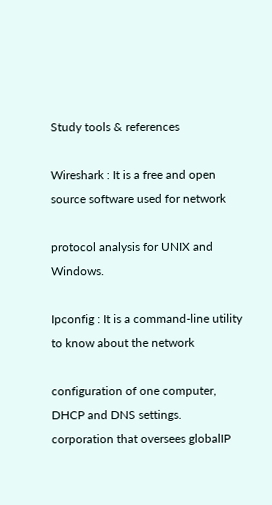Study tools & references

Wireshark : It is a free and open source software used for network

protocol analysis for UNIX and Windows.

Ipconfig : It is a command-line utility to know about the network

configuration of one computer, DHCP and DNS settings. corporation that oversees globalIP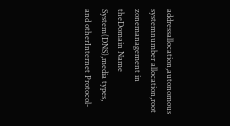addressallocation,autonomous systemnumber allocation,root
zonemanagement in theDomain Name System(DNS),media types,
and otherInternet Protocol-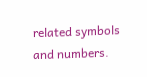related symbols and numbers.